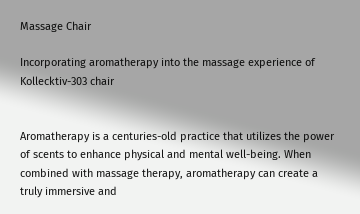Massage Chair

Incorporating aromatherapy into the massage experience of Kollecktiv-303 chair


Aromatherapy is a centuries-old practice that utilizes the power of scents to enhance physical and mental well-being. When combined with massage therapy, aromatherapy can create a truly immersive and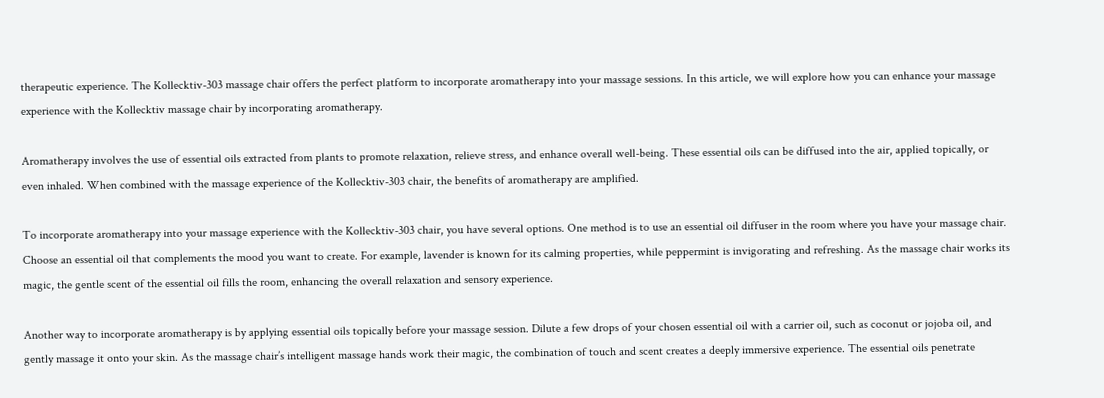therapeutic experience. The Kollecktiv-303 massage chair offers the perfect platform to incorporate aromatherapy into your massage sessions. In this article, we will explore how you can enhance your massage experience with the Kollecktiv massage chair by incorporating aromatherapy.

Aromatherapy involves the use of essential oils extracted from plants to promote relaxation, relieve stress, and enhance overall well-being. These essential oils can be diffused into the air, applied topically, or even inhaled. When combined with the massage experience of the Kollecktiv-303 chair, the benefits of aromatherapy are amplified.

To incorporate aromatherapy into your massage experience with the Kollecktiv-303 chair, you have several options. One method is to use an essential oil diffuser in the room where you have your massage chair. Choose an essential oil that complements the mood you want to create. For example, lavender is known for its calming properties, while peppermint is invigorating and refreshing. As the massage chair works its magic, the gentle scent of the essential oil fills the room, enhancing the overall relaxation and sensory experience.

Another way to incorporate aromatherapy is by applying essential oils topically before your massage session. Dilute a few drops of your chosen essential oil with a carrier oil, such as coconut or jojoba oil, and gently massage it onto your skin. As the massage chair’s intelligent massage hands work their magic, the combination of touch and scent creates a deeply immersive experience. The essential oils penetrate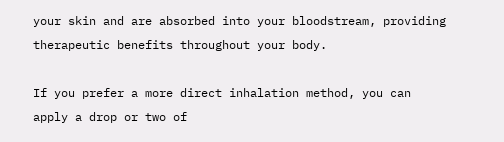your skin and are absorbed into your bloodstream, providing therapeutic benefits throughout your body.

If you prefer a more direct inhalation method, you can apply a drop or two of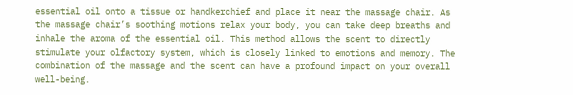essential oil onto a tissue or handkerchief and place it near the massage chair. As the massage chair’s soothing motions relax your body, you can take deep breaths and inhale the aroma of the essential oil. This method allows the scent to directly stimulate your olfactory system, which is closely linked to emotions and memory. The combination of the massage and the scent can have a profound impact on your overall well-being.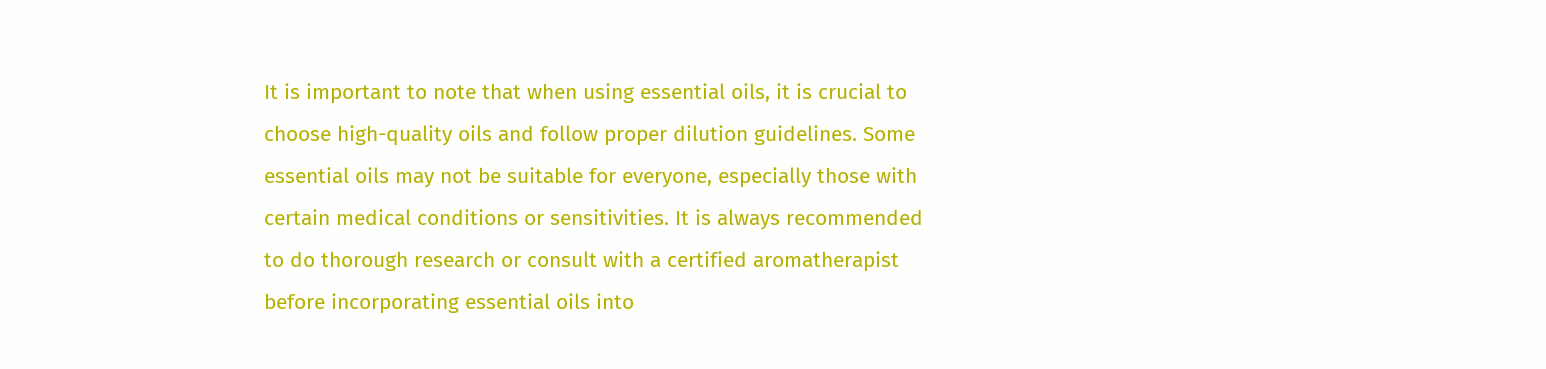It is important to note that when using essential oils, it is crucial to choose high-quality oils and follow proper dilution guidelines. Some essential oils may not be suitable for everyone, especially those with certain medical conditions or sensitivities. It is always recommended to do thorough research or consult with a certified aromatherapist before incorporating essential oils into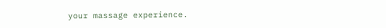your massage experience.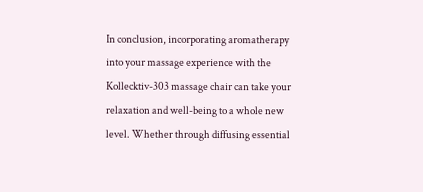In conclusion, incorporating aromatherapy into your massage experience with the Kollecktiv-303 massage chair can take your relaxation and well-being to a whole new level. Whether through diffusing essential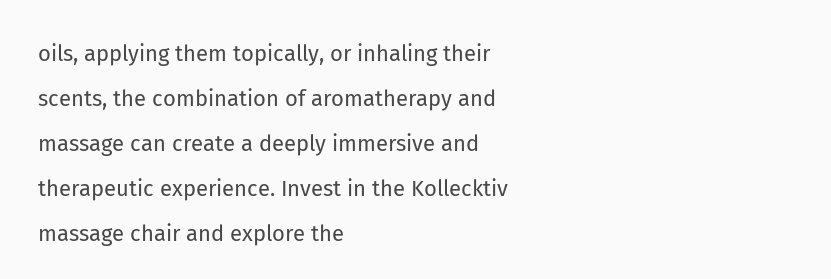oils, applying them topically, or inhaling their scents, the combination of aromatherapy and massage can create a deeply immersive and therapeutic experience. Invest in the Kollecktiv massage chair and explore the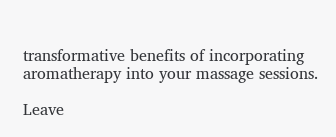transformative benefits of incorporating aromatherapy into your massage sessions.

Leave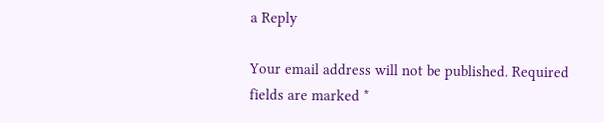a Reply

Your email address will not be published. Required fields are marked *